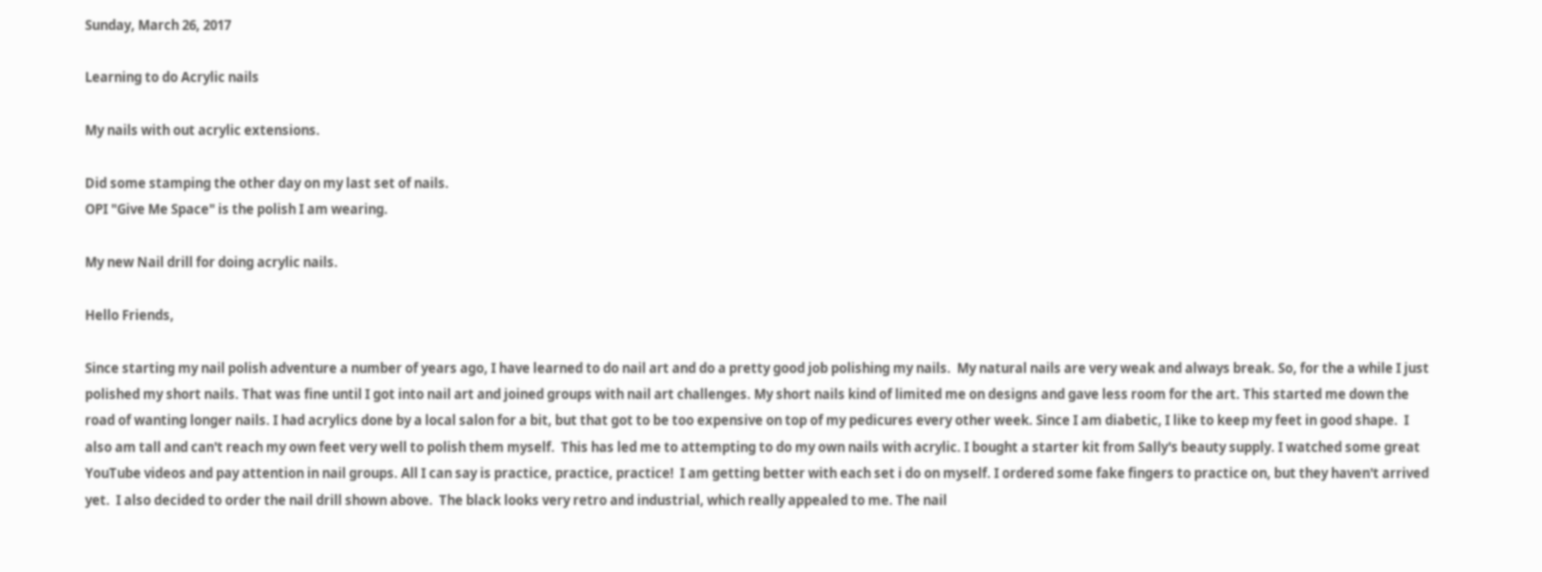Sunday, March 26, 2017

Learning to do Acrylic nails

My nails with out acrylic extensions.

Did some stamping the other day on my last set of nails.
OPI "Give Me Space" is the polish I am wearing.

My new Nail drill for doing acrylic nails.

Hello Friends,

Since starting my nail polish adventure a number of years ago, I have learned to do nail art and do a pretty good job polishing my nails.  My natural nails are very weak and always break. So, for the a while I just polished my short nails. That was fine until I got into nail art and joined groups with nail art challenges. My short nails kind of limited me on designs and gave less room for the art. This started me down the road of wanting longer nails. I had acrylics done by a local salon for a bit, but that got to be too expensive on top of my pedicures every other week. Since I am diabetic, I like to keep my feet in good shape.  I also am tall and can't reach my own feet very well to polish them myself.  This has led me to attempting to do my own nails with acrylic. I bought a starter kit from Sally's beauty supply. I watched some great YouTube videos and pay attention in nail groups. All I can say is practice, practice, practice!  I am getting better with each set i do on myself. I ordered some fake fingers to practice on, but they haven't arrived yet.  I also decided to order the nail drill shown above.  The black looks very retro and industrial, which really appealed to me. The nail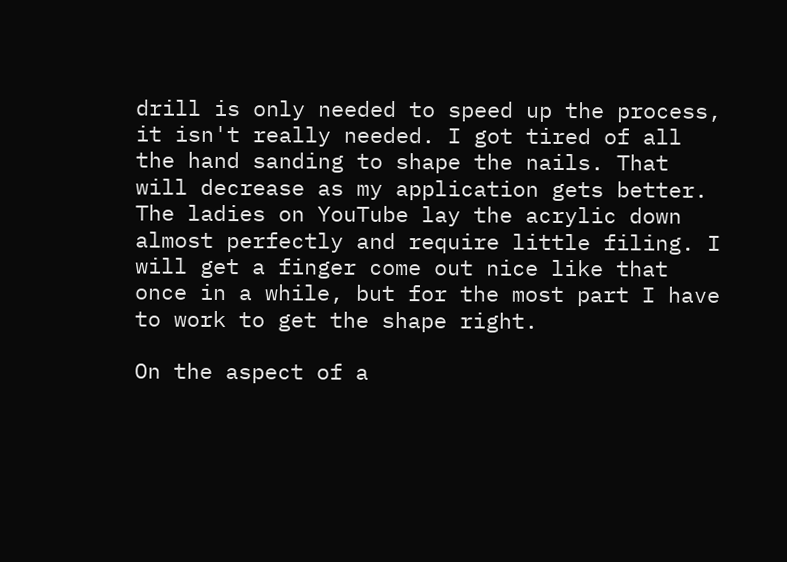drill is only needed to speed up the process, it isn't really needed. I got tired of all the hand sanding to shape the nails. That will decrease as my application gets better. The ladies on YouTube lay the acrylic down almost perfectly and require little filing. I will get a finger come out nice like that once in a while, but for the most part I have to work to get the shape right.

On the aspect of a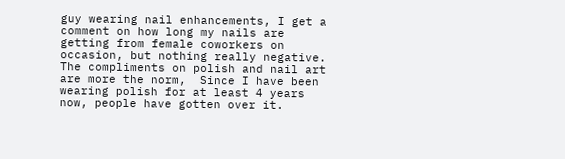guy wearing nail enhancements, I get a comment on how long my nails are getting from female coworkers on occasion, but nothing really negative. The compliments on polish and nail art are more the norm,  Since I have been wearing polish for at least 4 years now, people have gotten over it.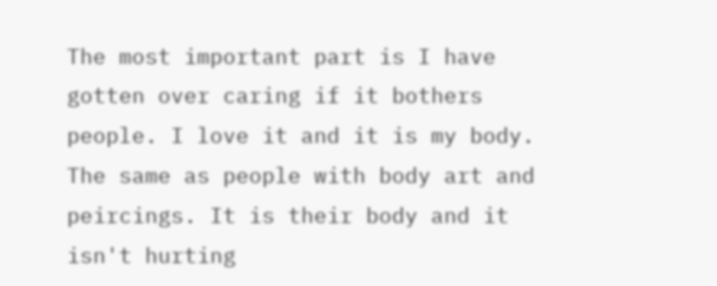The most important part is I have gotten over caring if it bothers people. I love it and it is my body. The same as people with body art and peircings. It is their body and it isn't hurting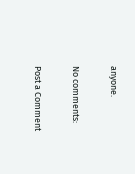anyone.

No comments:

Post a Comment